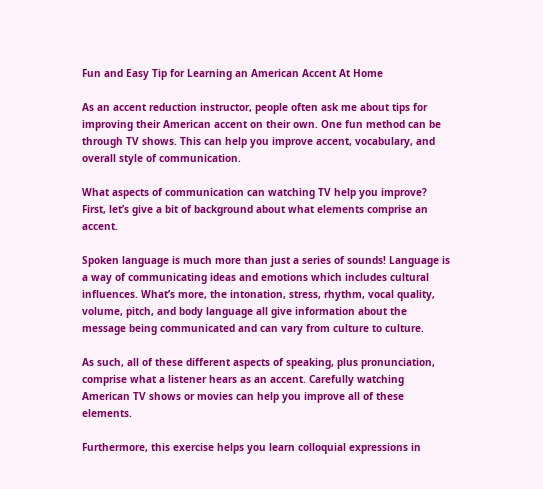Fun and Easy Tip for Learning an American Accent At Home

As an accent reduction instructor, people often ask me about tips for improving their American accent on their own. One fun method can be through TV shows. This can help you improve accent, vocabulary, and overall style of communication.

What aspects of communication can watching TV help you improve? First, let’s give a bit of background about what elements comprise an accent.

Spoken language is much more than just a series of sounds! Language is a way of communicating ideas and emotions which includes cultural influences. What’s more, the intonation, stress, rhythm, vocal quality, volume, pitch, and body language all give information about the message being communicated and can vary from culture to culture.

As such, all of these different aspects of speaking, plus pronunciation, comprise what a listener hears as an accent. Carefully watching American TV shows or movies can help you improve all of these elements.

Furthermore, this exercise helps you learn colloquial expressions in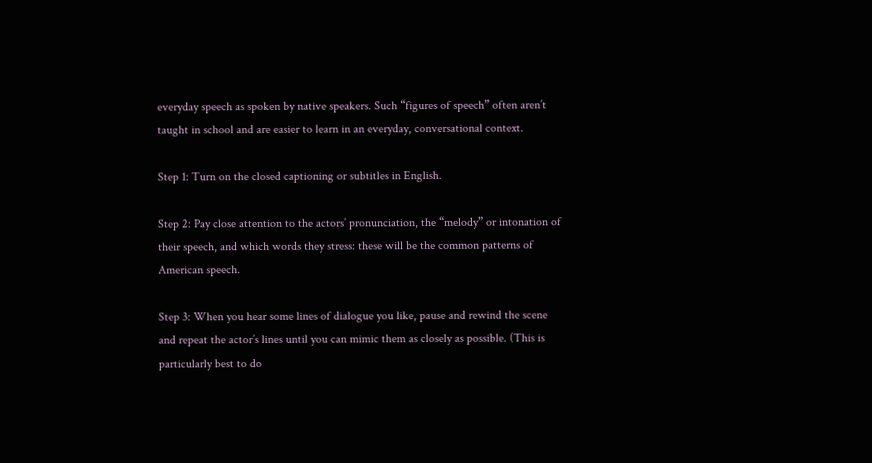everyday speech as spoken by native speakers. Such “figures of speech” often aren’t taught in school and are easier to learn in an everyday, conversational context.

Step 1: Turn on the closed captioning or subtitles in English.

Step 2: Pay close attention to the actors’ pronunciation, the “melody” or intonation of their speech, and which words they stress: these will be the common patterns of American speech.

Step 3: When you hear some lines of dialogue you like, pause and rewind the scene and repeat the actor’s lines until you can mimic them as closely as possible. (This is particularly best to do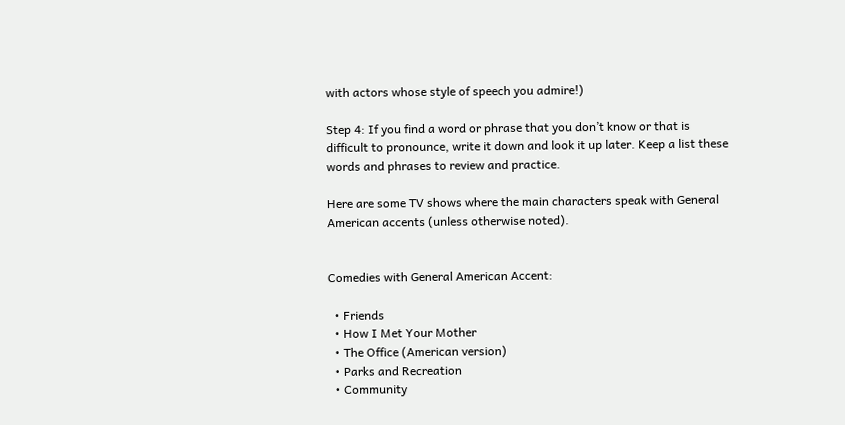with actors whose style of speech you admire!)

Step 4: If you find a word or phrase that you don’t know or that is difficult to pronounce, write it down and look it up later. Keep a list these words and phrases to review and practice.

Here are some TV shows where the main characters speak with General American accents (unless otherwise noted).


Comedies with General American Accent:

  • Friends
  • How I Met Your Mother
  • The Office (American version)
  • Parks and Recreation
  • Community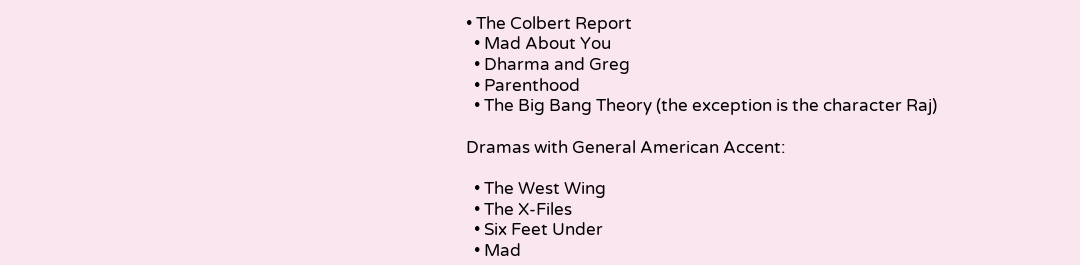• The Colbert Report
  • Mad About You
  • Dharma and Greg
  • Parenthood
  • The Big Bang Theory (the exception is the character Raj)

Dramas with General American Accent:

  • The West Wing
  • The X-Files
  • Six Feet Under
  • Mad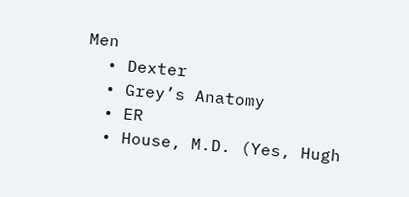Men
  • Dexter
  • Grey’s Anatomy
  • ER
  • House, M.D. (Yes, Hugh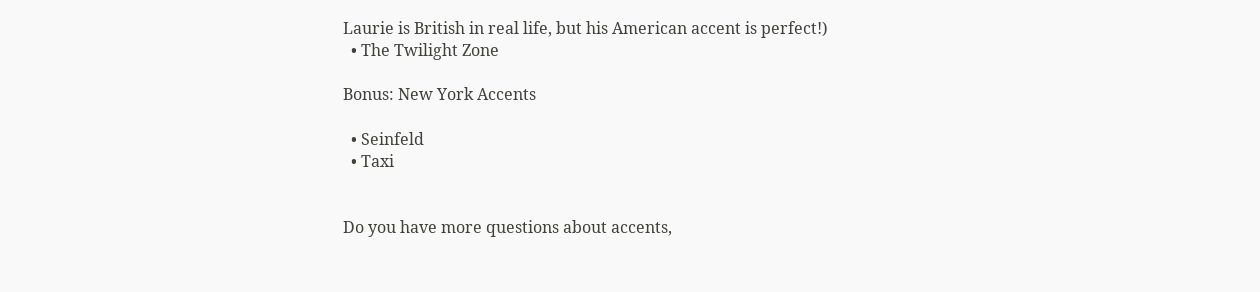Laurie is British in real life, but his American accent is perfect!)
  • The Twilight Zone

Bonus: New York Accents

  • Seinfeld
  • Taxi


Do you have more questions about accents,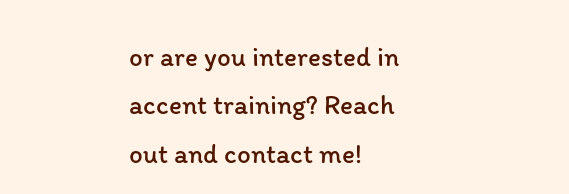or are you interested in accent training? Reach out and contact me!